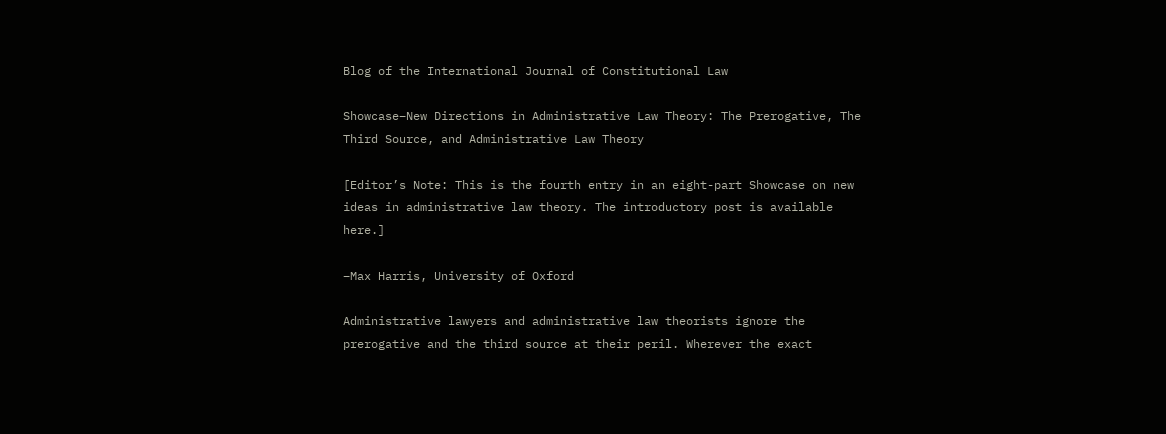Blog of the International Journal of Constitutional Law

Showcase–New Directions in Administrative Law Theory: The Prerogative, The Third Source, and Administrative Law Theory

[Editor’s Note: This is the fourth entry in an eight-part Showcase on new ideas in administrative law theory. The introductory post is available here.]

–Max Harris, University of Oxford

Administrative lawyers and administrative law theorists ignore the prerogative and the third source at their peril. Wherever the exact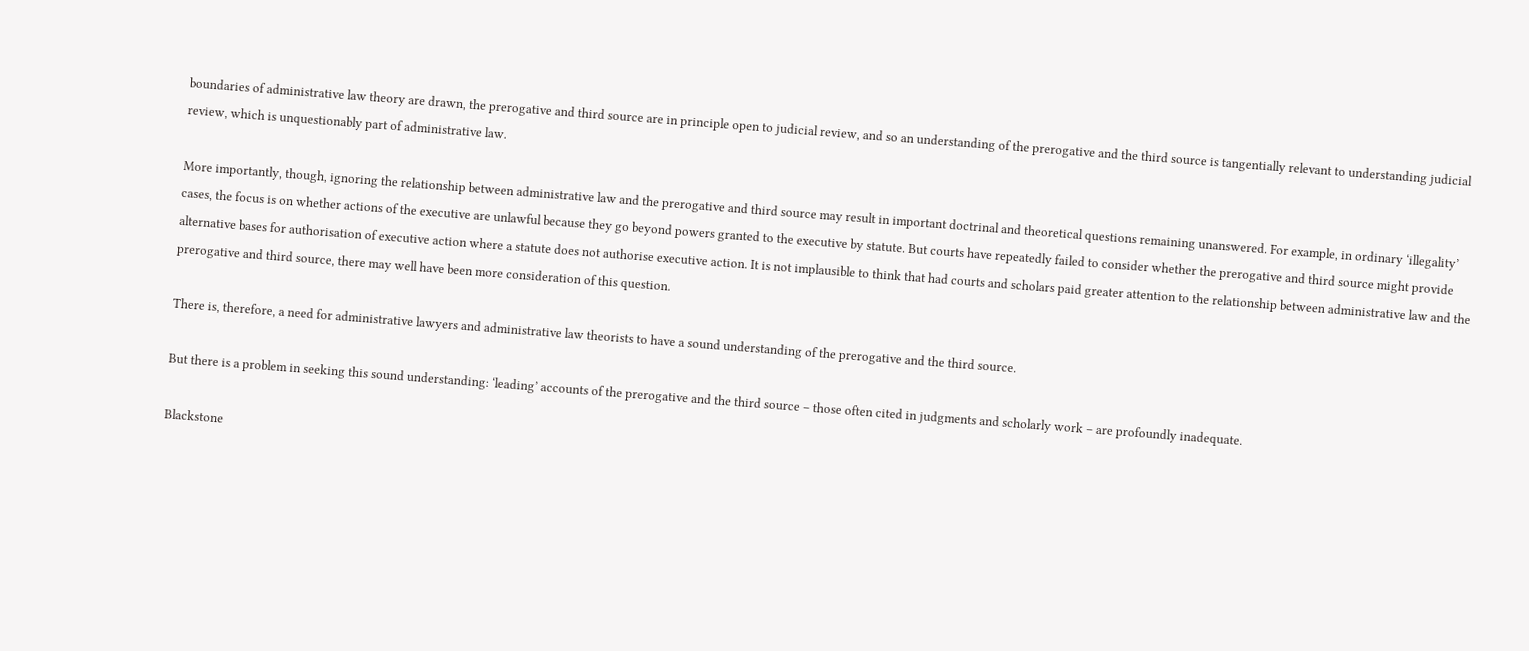boundaries of administrative law theory are drawn, the prerogative and third source are in principle open to judicial review, and so an understanding of the prerogative and the third source is tangentially relevant to understanding judicial review, which is unquestionably part of administrative law.

More importantly, though, ignoring the relationship between administrative law and the prerogative and third source may result in important doctrinal and theoretical questions remaining unanswered. For example, in ordinary ‘illegality’ cases, the focus is on whether actions of the executive are unlawful because they go beyond powers granted to the executive by statute. But courts have repeatedly failed to consider whether the prerogative and third source might provide alternative bases for authorisation of executive action where a statute does not authorise executive action. It is not implausible to think that had courts and scholars paid greater attention to the relationship between administrative law and the prerogative and third source, there may well have been more consideration of this question.

There is, therefore, a need for administrative lawyers and administrative law theorists to have a sound understanding of the prerogative and the third source.

But there is a problem in seeking this sound understanding: ‘leading’ accounts of the prerogative and the third source – those often cited in judgments and scholarly work – are profoundly inadequate.

Blackstone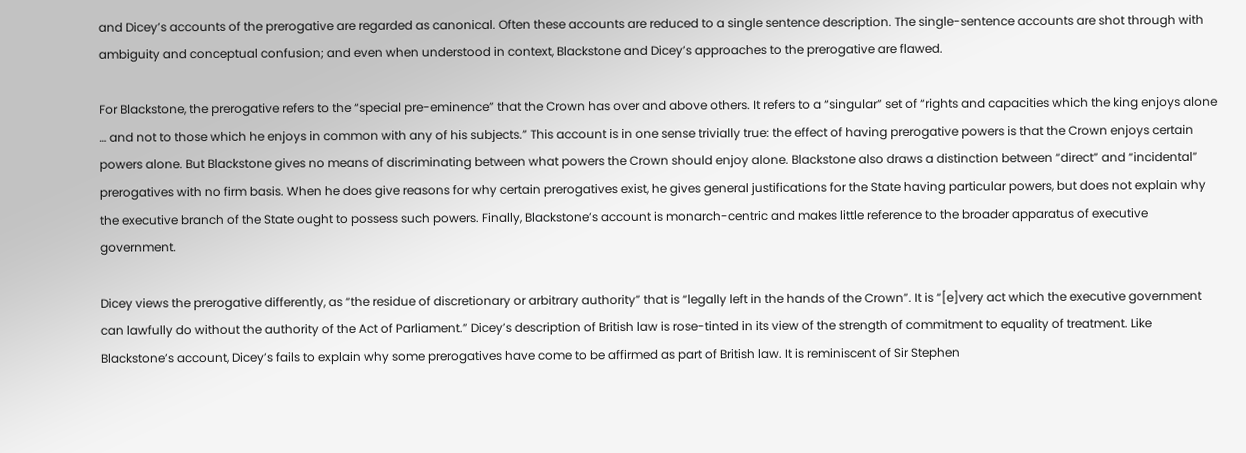and Dicey’s accounts of the prerogative are regarded as canonical. Often these accounts are reduced to a single sentence description. The single-sentence accounts are shot through with ambiguity and conceptual confusion; and even when understood in context, Blackstone and Dicey’s approaches to the prerogative are flawed.

For Blackstone, the prerogative refers to the “special pre-eminence” that the Crown has over and above others. It refers to a “singular” set of “rights and capacities which the king enjoys alone … and not to those which he enjoys in common with any of his subjects.” This account is in one sense trivially true: the effect of having prerogative powers is that the Crown enjoys certain powers alone. But Blackstone gives no means of discriminating between what powers the Crown should enjoy alone. Blackstone also draws a distinction between “direct” and “incidental” prerogatives with no firm basis. When he does give reasons for why certain prerogatives exist, he gives general justifications for the State having particular powers, but does not explain why the executive branch of the State ought to possess such powers. Finally, Blackstone’s account is monarch-centric and makes little reference to the broader apparatus of executive government.

Dicey views the prerogative differently, as “the residue of discretionary or arbitrary authority” that is “legally left in the hands of the Crown”. It is “[e]very act which the executive government can lawfully do without the authority of the Act of Parliament.” Dicey’s description of British law is rose-tinted in its view of the strength of commitment to equality of treatment. Like Blackstone’s account, Dicey’s fails to explain why some prerogatives have come to be affirmed as part of British law. It is reminiscent of Sir Stephen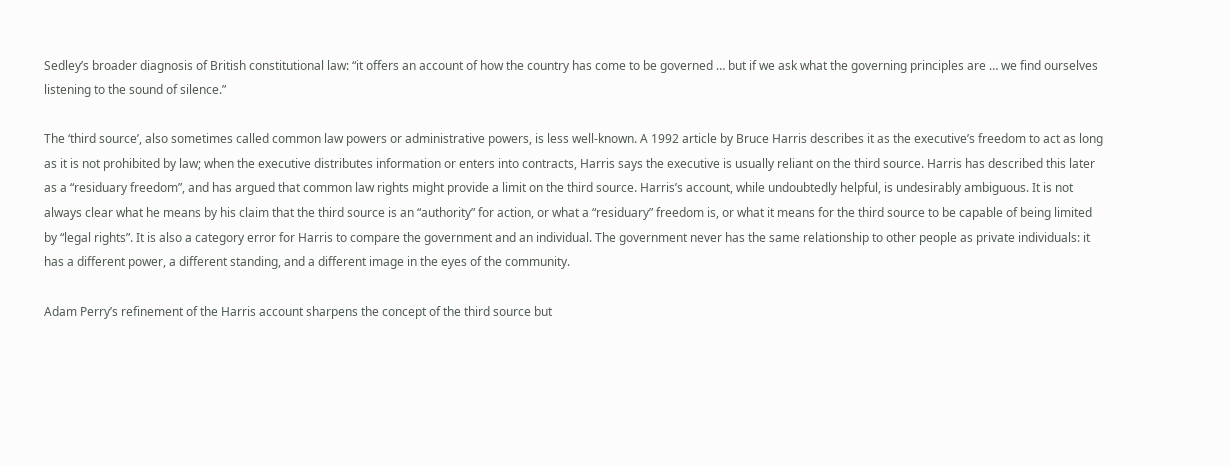Sedley’s broader diagnosis of British constitutional law: “it offers an account of how the country has come to be governed … but if we ask what the governing principles are … we find ourselves listening to the sound of silence.”

The ‘third source’, also sometimes called common law powers or administrative powers, is less well-known. A 1992 article by Bruce Harris describes it as the executive’s freedom to act as long as it is not prohibited by law; when the executive distributes information or enters into contracts, Harris says the executive is usually reliant on the third source. Harris has described this later as a “residuary freedom”, and has argued that common law rights might provide a limit on the third source. Harris’s account, while undoubtedly helpful, is undesirably ambiguous. It is not always clear what he means by his claim that the third source is an “authority” for action, or what a “residuary” freedom is, or what it means for the third source to be capable of being limited by “legal rights”. It is also a category error for Harris to compare the government and an individual. The government never has the same relationship to other people as private individuals: it has a different power, a different standing, and a different image in the eyes of the community.

Adam Perry’s refinement of the Harris account sharpens the concept of the third source but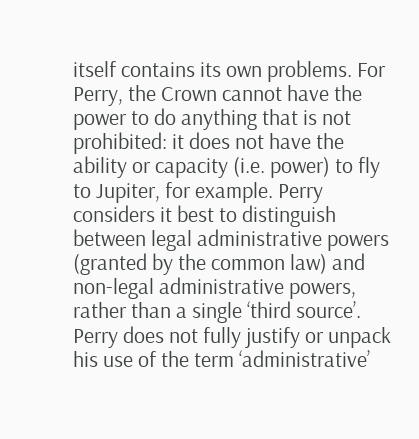itself contains its own problems. For Perry, the Crown cannot have the power to do anything that is not prohibited: it does not have the ability or capacity (i.e. power) to fly to Jupiter, for example. Perry considers it best to distinguish between legal administrative powers (granted by the common law) and non-legal administrative powers, rather than a single ‘third source’. Perry does not fully justify or unpack his use of the term ‘administrative’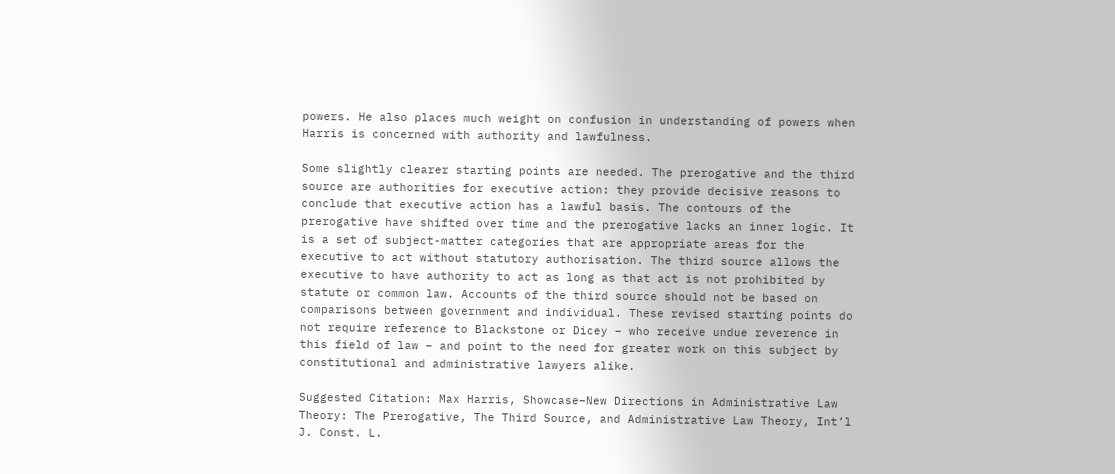powers. He also places much weight on confusion in understanding of powers when Harris is concerned with authority and lawfulness.

Some slightly clearer starting points are needed. The prerogative and the third source are authorities for executive action: they provide decisive reasons to conclude that executive action has a lawful basis. The contours of the prerogative have shifted over time and the prerogative lacks an inner logic. It is a set of subject-matter categories that are appropriate areas for the executive to act without statutory authorisation. The third source allows the executive to have authority to act as long as that act is not prohibited by statute or common law. Accounts of the third source should not be based on comparisons between government and individual. These revised starting points do not require reference to Blackstone or Dicey – who receive undue reverence in this field of law – and point to the need for greater work on this subject by constitutional and administrative lawyers alike.

Suggested Citation: Max Harris, Showcase–New Directions in Administrative Law Theory: The Prerogative, The Third Source, and Administrative Law Theory, Int’l J. Const. L.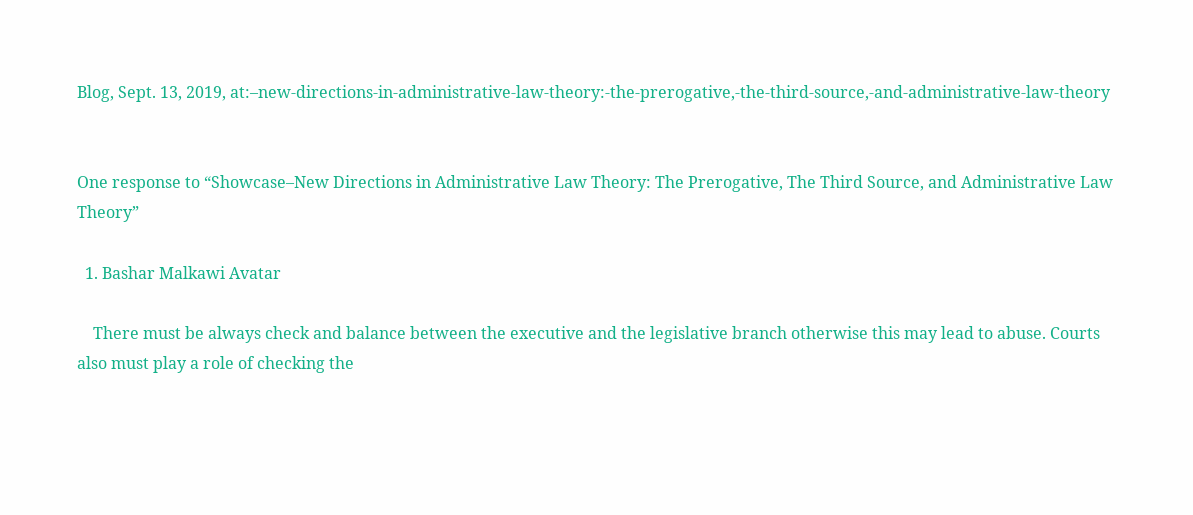Blog, Sept. 13, 2019, at:–new-directions-in-administrative-law-theory:-the-prerogative,-the-third-source,-and-administrative-law-theory


One response to “Showcase–New Directions in Administrative Law Theory: The Prerogative, The Third Source, and Administrative Law Theory”

  1. Bashar Malkawi Avatar

    There must be always check and balance between the executive and the legislative branch otherwise this may lead to abuse. Courts also must play a role of checking the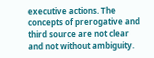executive actions. The concepts of prerogative and third source are not clear and not without ambiguity.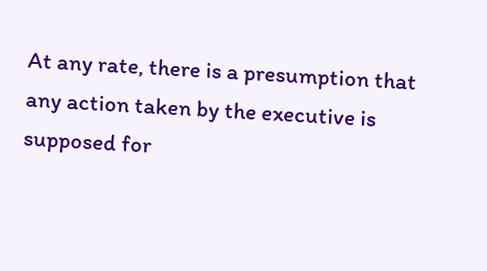At any rate, there is a presumption that any action taken by the executive is supposed for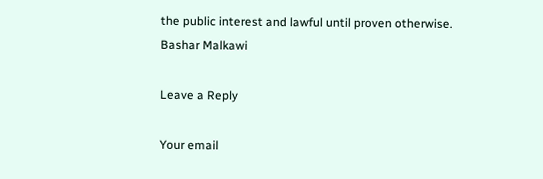the public interest and lawful until proven otherwise. Bashar Malkawi

Leave a Reply

Your email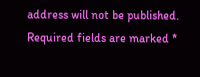address will not be published. Required fields are marked *